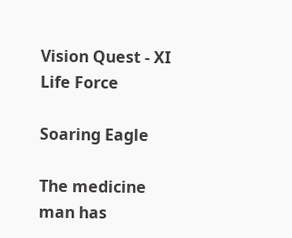Vision Quest - XI Life Force

Soaring Eagle

The medicine man has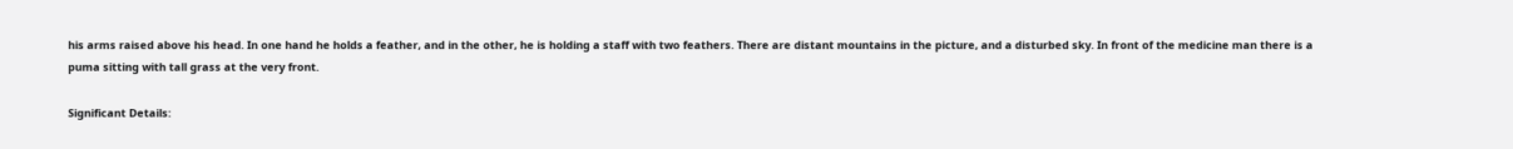his arms raised above his head. In one hand he holds a feather, and in the other, he is holding a staff with two feathers. There are distant mountains in the picture, and a disturbed sky. In front of the medicine man there is a puma sitting with tall grass at the very front.

Significant Details: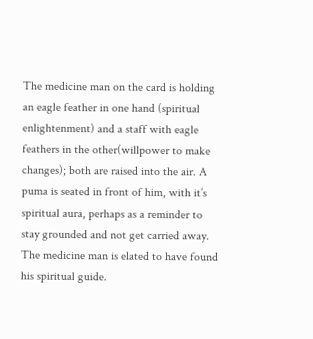The medicine man on the card is holding an eagle feather in one hand (spiritual enlightenment) and a staff with eagle feathers in the other(willpower to make changes); both are raised into the air. A puma is seated in front of him, with it’s spiritual aura, perhaps as a reminder to stay grounded and not get carried away. The medicine man is elated to have found his spiritual guide.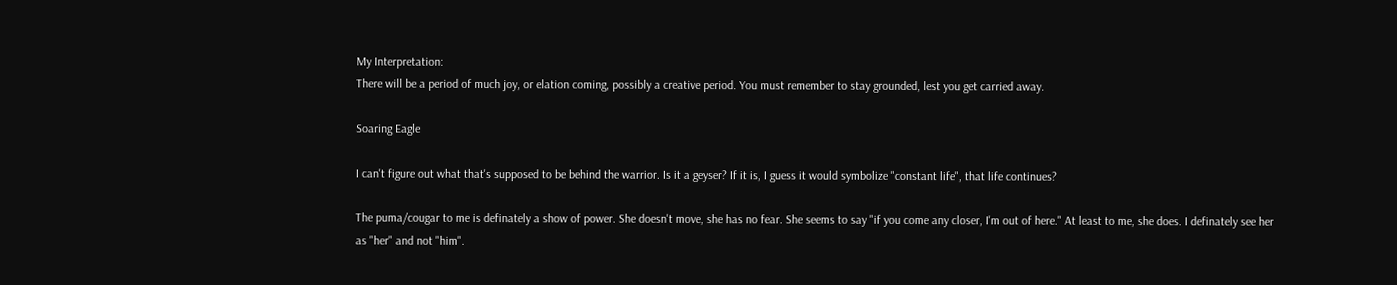My Interpretation:
There will be a period of much joy, or elation coming, possibly a creative period. You must remember to stay grounded, lest you get carried away.

Soaring Eagle

I can't figure out what that's supposed to be behind the warrior. Is it a geyser? If it is, I guess it would symbolize "constant life", that life continues?

The puma/cougar to me is definately a show of power. She doesn't move, she has no fear. She seems to say "if you come any closer, I'm out of here." At least to me, she does. I definately see her as "her" and not "him".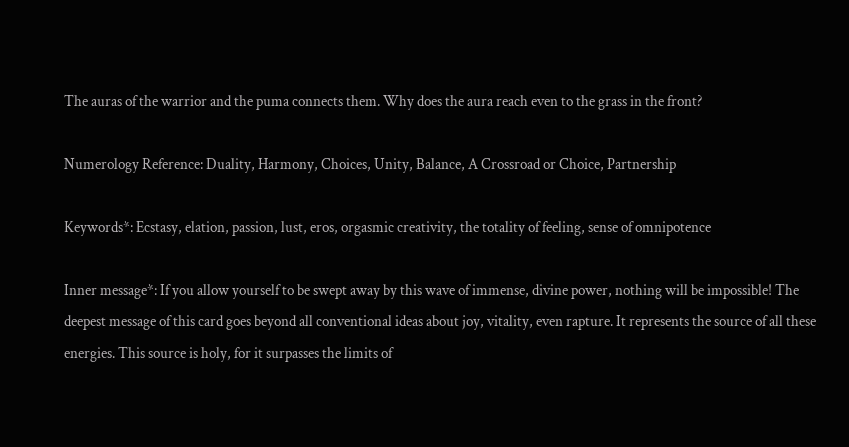The auras of the warrior and the puma connects them. Why does the aura reach even to the grass in the front?

Numerology Reference: Duality, Harmony, Choices, Unity, Balance, A Crossroad or Choice, Partnership

Keywords*: Ecstasy, elation, passion, lust, eros, orgasmic creativity, the totality of feeling, sense of omnipotence

Inner message*: If you allow yourself to be swept away by this wave of immense, divine power, nothing will be impossible! The deepest message of this card goes beyond all conventional ideas about joy, vitality, even rapture. It represents the source of all these energies. This source is holy, for it surpasses the limits of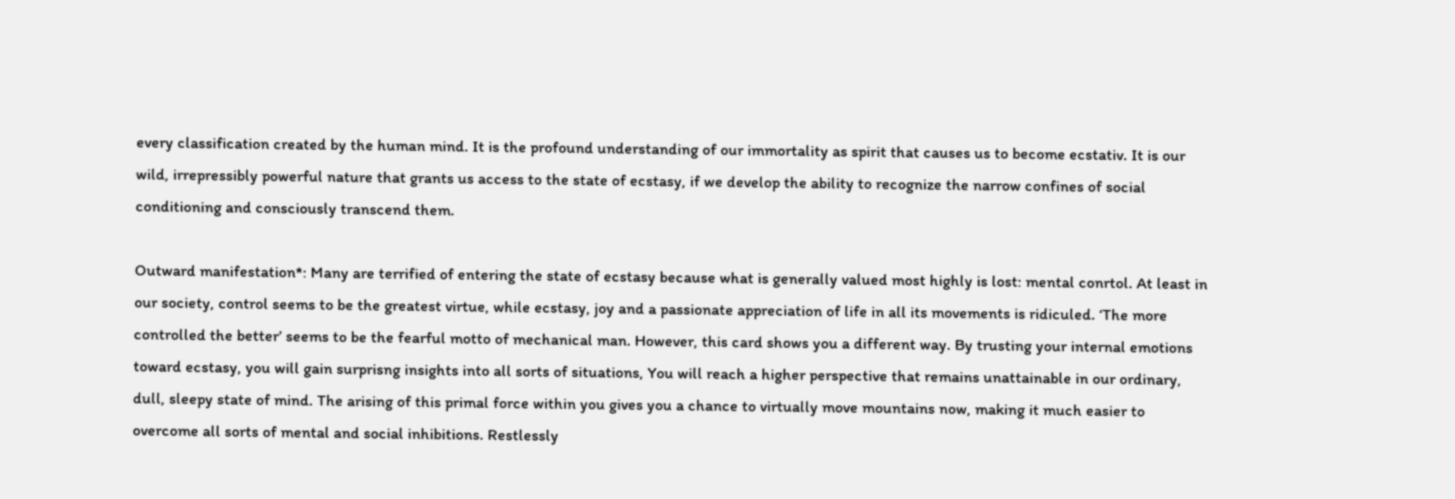every classification created by the human mind. It is the profound understanding of our immortality as spirit that causes us to become ecstativ. It is our wild, irrepressibly powerful nature that grants us access to the state of ecstasy, if we develop the ability to recognize the narrow confines of social conditioning and consciously transcend them.

Outward manifestation*: Many are terrified of entering the state of ecstasy because what is generally valued most highly is lost: mental conrtol. At least in our society, control seems to be the greatest virtue, while ecstasy, joy and a passionate appreciation of life in all its movements is ridiculed. ‘The more controlled the better’ seems to be the fearful motto of mechanical man. However, this card shows you a different way. By trusting your internal emotions toward ecstasy, you will gain surprisng insights into all sorts of situations, You will reach a higher perspective that remains unattainable in our ordinary, dull, sleepy state of mind. The arising of this primal force within you gives you a chance to virtually move mountains now, making it much easier to overcome all sorts of mental and social inhibitions. Restlessly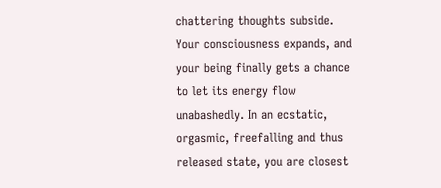chattering thoughts subside. Your consciousness expands, and your being finally gets a chance to let its energy flow unabashedly. In an ecstatic, orgasmic, freefalling and thus released state, you are closest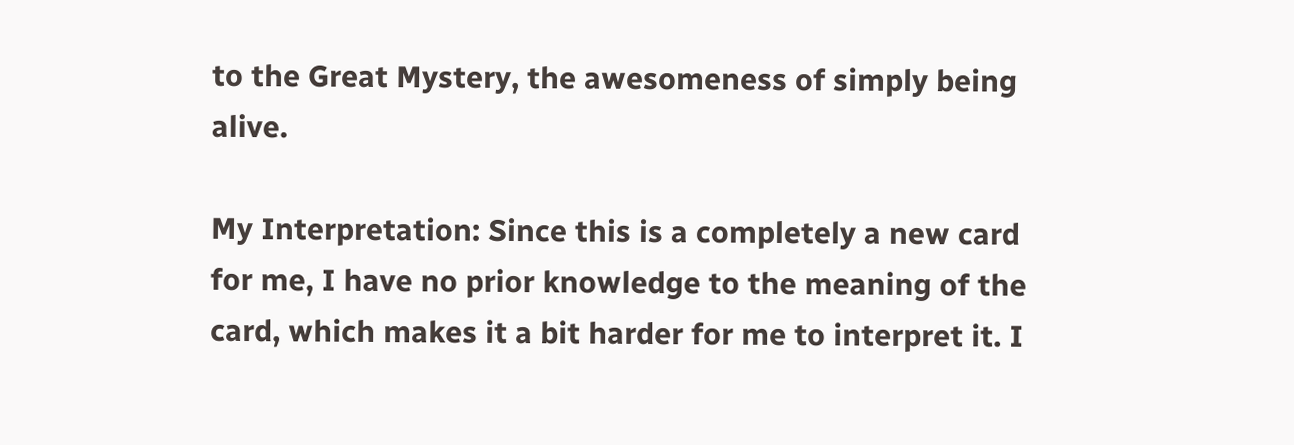to the Great Mystery, the awesomeness of simply being alive.

My Interpretation: Since this is a completely a new card for me, I have no prior knowledge to the meaning of the card, which makes it a bit harder for me to interpret it. I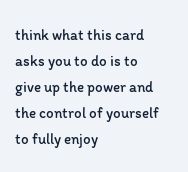think what this card asks you to do is to give up the power and the control of yourself to fully enjoy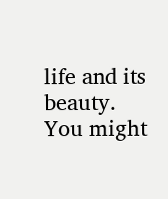life and its beauty. You might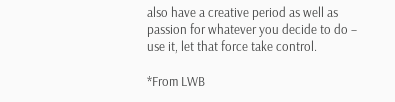also have a creative period as well as passion for whatever you decide to do – use it, let that force take control.

*From LWB